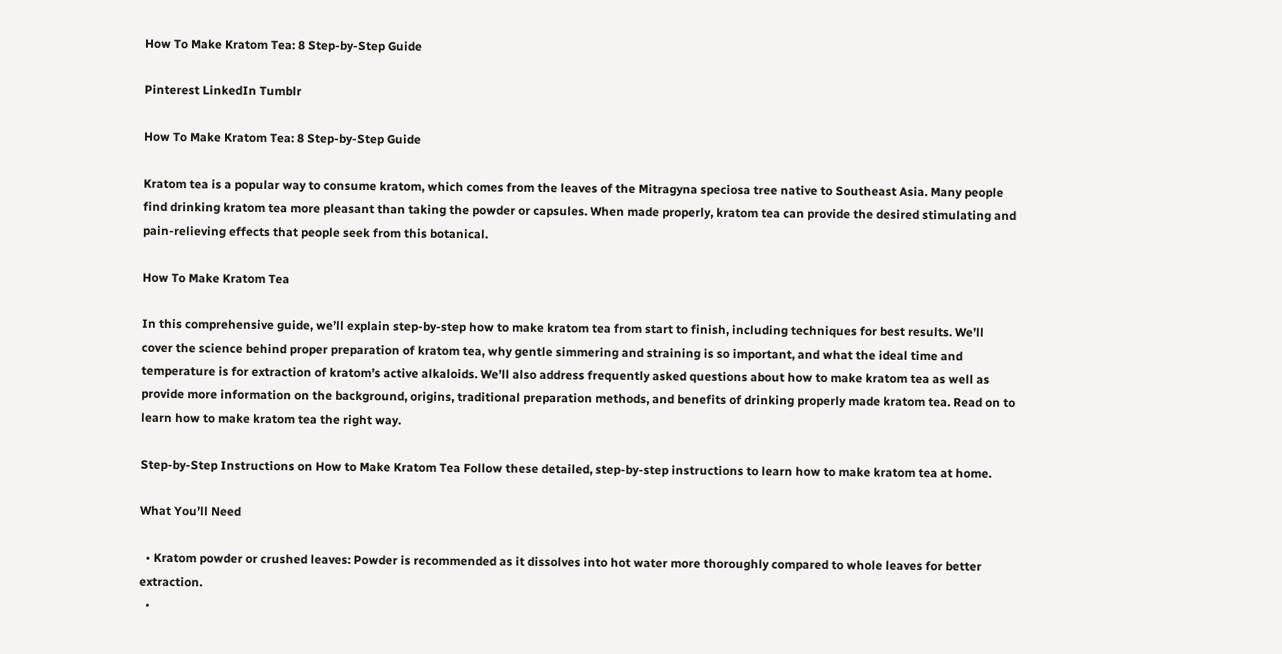How To Make Kratom Tea: 8 Step-by-Step Guide

Pinterest LinkedIn Tumblr

How To Make Kratom Tea: 8 Step-by-Step Guide

Kratom tea is a popular way to consume kratom, which comes from the leaves of the Mitragyna speciosa tree native to Southeast Asia. Many people find drinking kratom tea more pleasant than taking the powder or capsules. When made properly, kratom tea can provide the desired stimulating and pain-relieving effects that people seek from this botanical.

How To Make Kratom Tea

In this comprehensive guide, we’ll explain step-by-step how to make kratom tea from start to finish, including techniques for best results. We’ll cover the science behind proper preparation of kratom tea, why gentle simmering and straining is so important, and what the ideal time and temperature is for extraction of kratom’s active alkaloids. We’ll also address frequently asked questions about how to make kratom tea as well as provide more information on the background, origins, traditional preparation methods, and benefits of drinking properly made kratom tea. Read on to learn how to make kratom tea the right way.

Step-by-Step Instructions on How to Make Kratom Tea Follow these detailed, step-by-step instructions to learn how to make kratom tea at home.

What You’ll Need

  • Kratom powder or crushed leaves: Powder is recommended as it dissolves into hot water more thoroughly compared to whole leaves for better extraction.
  •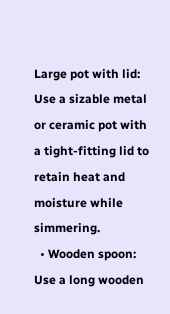Large pot with lid: Use a sizable metal or ceramic pot with a tight-fitting lid to retain heat and moisture while simmering.
  • Wooden spoon: Use a long wooden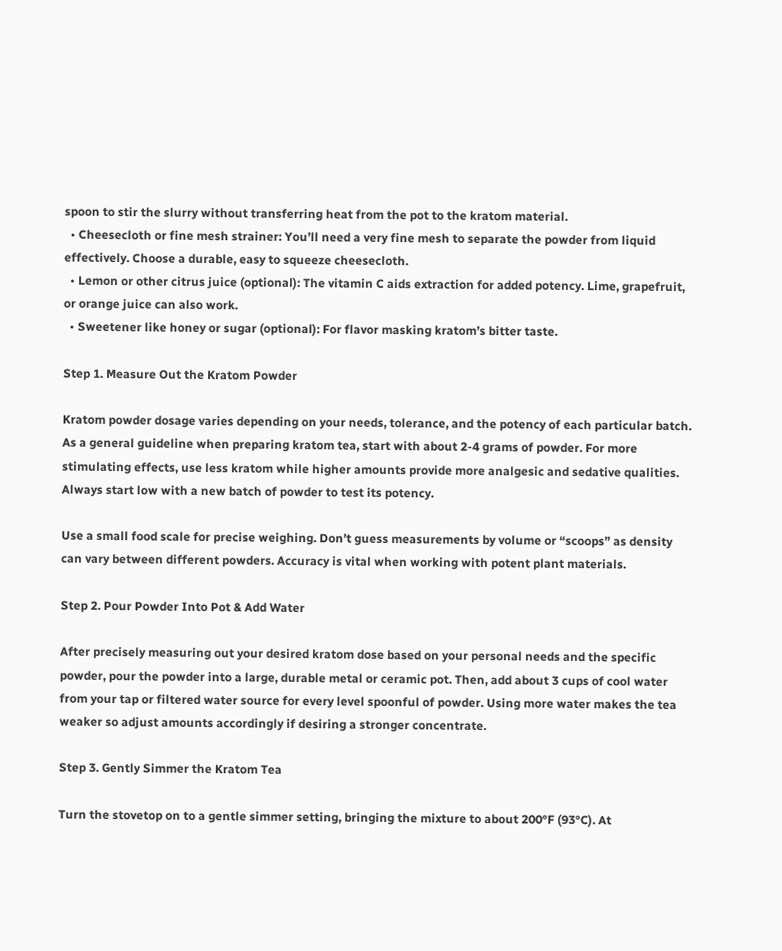spoon to stir the slurry without transferring heat from the pot to the kratom material.
  • Cheesecloth or fine mesh strainer: You’ll need a very fine mesh to separate the powder from liquid effectively. Choose a durable, easy to squeeze cheesecloth.
  • Lemon or other citrus juice (optional): The vitamin C aids extraction for added potency. Lime, grapefruit, or orange juice can also work.
  • Sweetener like honey or sugar (optional): For flavor masking kratom’s bitter taste.

Step 1. Measure Out the Kratom Powder

Kratom powder dosage varies depending on your needs, tolerance, and the potency of each particular batch. As a general guideline when preparing kratom tea, start with about 2-4 grams of powder. For more stimulating effects, use less kratom while higher amounts provide more analgesic and sedative qualities. Always start low with a new batch of powder to test its potency.

Use a small food scale for precise weighing. Don’t guess measurements by volume or “scoops” as density can vary between different powders. Accuracy is vital when working with potent plant materials.

Step 2. Pour Powder Into Pot & Add Water

After precisely measuring out your desired kratom dose based on your personal needs and the specific powder, pour the powder into a large, durable metal or ceramic pot. Then, add about 3 cups of cool water from your tap or filtered water source for every level spoonful of powder. Using more water makes the tea weaker so adjust amounts accordingly if desiring a stronger concentrate.

Step 3. Gently Simmer the Kratom Tea

Turn the stovetop on to a gentle simmer setting, bringing the mixture to about 200°F (93°C). At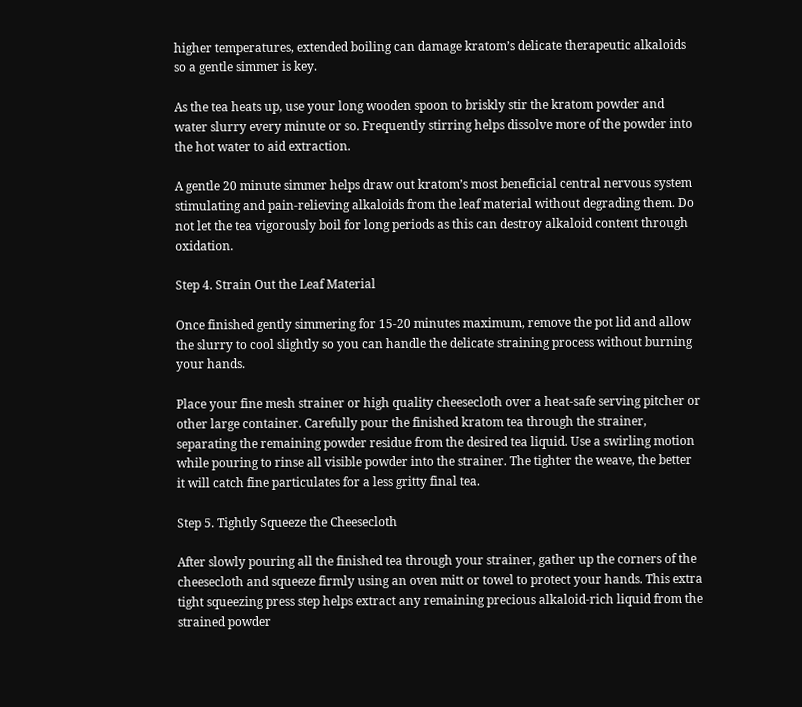higher temperatures, extended boiling can damage kratom’s delicate therapeutic alkaloids so a gentle simmer is key.

As the tea heats up, use your long wooden spoon to briskly stir the kratom powder and water slurry every minute or so. Frequently stirring helps dissolve more of the powder into the hot water to aid extraction.

A gentle 20 minute simmer helps draw out kratom’s most beneficial central nervous system stimulating and pain-relieving alkaloids from the leaf material without degrading them. Do not let the tea vigorously boil for long periods as this can destroy alkaloid content through oxidation.

Step 4. Strain Out the Leaf Material

Once finished gently simmering for 15-20 minutes maximum, remove the pot lid and allow the slurry to cool slightly so you can handle the delicate straining process without burning your hands.

Place your fine mesh strainer or high quality cheesecloth over a heat-safe serving pitcher or other large container. Carefully pour the finished kratom tea through the strainer, separating the remaining powder residue from the desired tea liquid. Use a swirling motion while pouring to rinse all visible powder into the strainer. The tighter the weave, the better it will catch fine particulates for a less gritty final tea.

Step 5. Tightly Squeeze the Cheesecloth

After slowly pouring all the finished tea through your strainer, gather up the corners of the cheesecloth and squeeze firmly using an oven mitt or towel to protect your hands. This extra tight squeezing press step helps extract any remaining precious alkaloid-rich liquid from the strained powder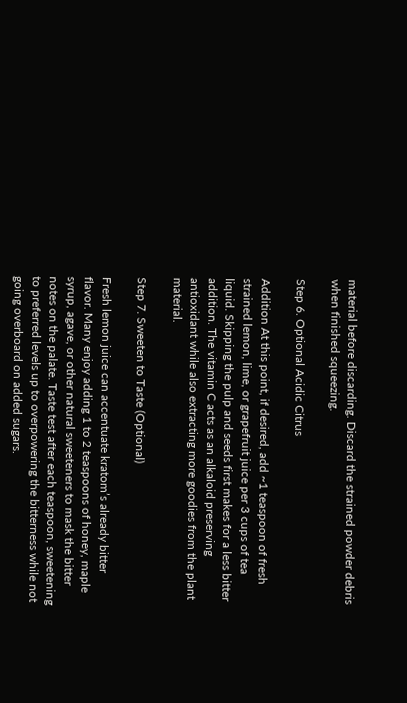material before discarding. Discard the strained powder debris when finished squeezing.

Step 6. Optional Acidic Citrus

Addition At this point, if desired, add ~1 teaspoon of fresh strained lemon, lime, or grapefruit juice per 3 cups of tea liquid. Skipping the pulp and seeds first makes for a less bitter addition. The vitamin C acts as an alkaloid preserving antioxidant while also extracting more goodies from the plant material.

Step 7. Sweeten to Taste (Optional)

Fresh lemon juice can accentuate kratom’s already bitter flavor. Many enjoy adding 1 to 2 teaspoons of honey, maple syrup, agave, or other natural sweeteners to mask the bitter notes on the palate. Taste test after each teaspoon, sweetening to preferred levels up to overpowering the bitterness while not going overboard on added sugars.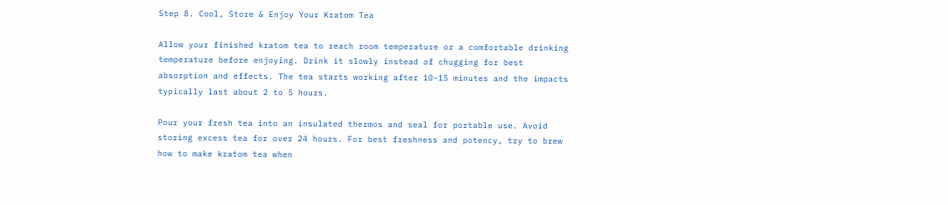Step 8. Cool, Store & Enjoy Your Kratom Tea

Allow your finished kratom tea to reach room temperature or a comfortable drinking temperature before enjoying. Drink it slowly instead of chugging for best absorption and effects. The tea starts working after 10-15 minutes and the impacts typically last about 2 to 5 hours.

Pour your fresh tea into an insulated thermos and seal for portable use. Avoid storing excess tea for over 24 hours. For best freshness and potency, try to brew how to make kratom tea when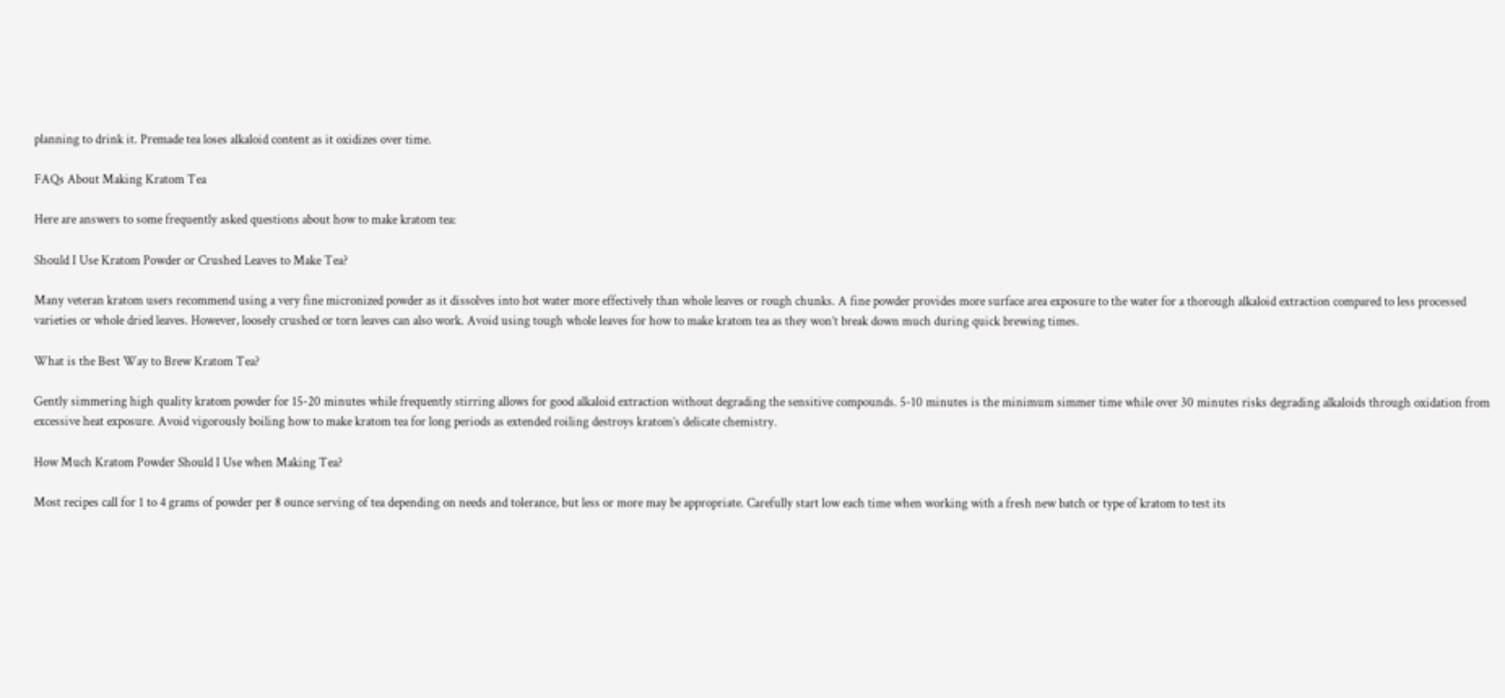planning to drink it. Premade tea loses alkaloid content as it oxidizes over time.

FAQs About Making Kratom Tea

Here are answers to some frequently asked questions about how to make kratom tea:

Should I Use Kratom Powder or Crushed Leaves to Make Tea?

Many veteran kratom users recommend using a very fine micronized powder as it dissolves into hot water more effectively than whole leaves or rough chunks. A fine powder provides more surface area exposure to the water for a thorough alkaloid extraction compared to less processed varieties or whole dried leaves. However, loosely crushed or torn leaves can also work. Avoid using tough whole leaves for how to make kratom tea as they won’t break down much during quick brewing times.

What is the Best Way to Brew Kratom Tea?

Gently simmering high quality kratom powder for 15-20 minutes while frequently stirring allows for good alkaloid extraction without degrading the sensitive compounds. 5-10 minutes is the minimum simmer time while over 30 minutes risks degrading alkaloids through oxidation from excessive heat exposure. Avoid vigorously boiling how to make kratom tea for long periods as extended roiling destroys kratom’s delicate chemistry.

How Much Kratom Powder Should I Use when Making Tea?

Most recipes call for 1 to 4 grams of powder per 8 ounce serving of tea depending on needs and tolerance, but less or more may be appropriate. Carefully start low each time when working with a fresh new batch or type of kratom to test its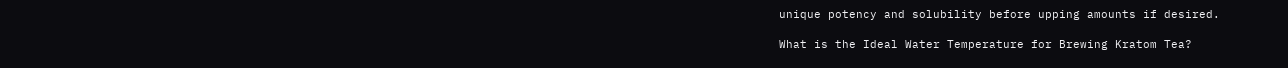unique potency and solubility before upping amounts if desired.

What is the Ideal Water Temperature for Brewing Kratom Tea?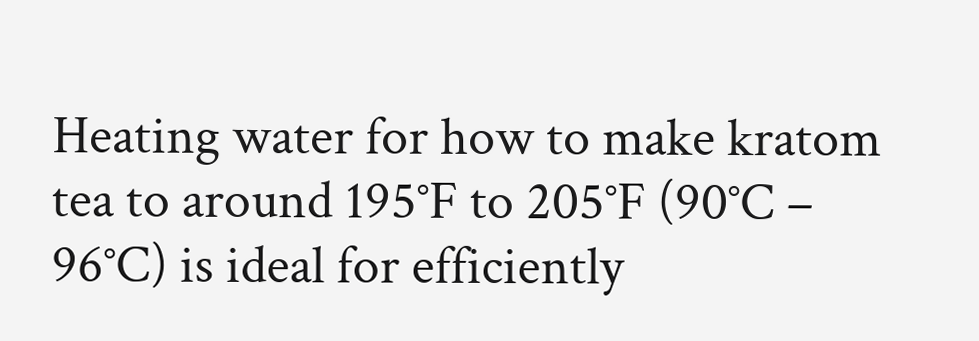Heating water for how to make kratom tea to around 195°F to 205°F (90°C – 96°C) is ideal for efficiently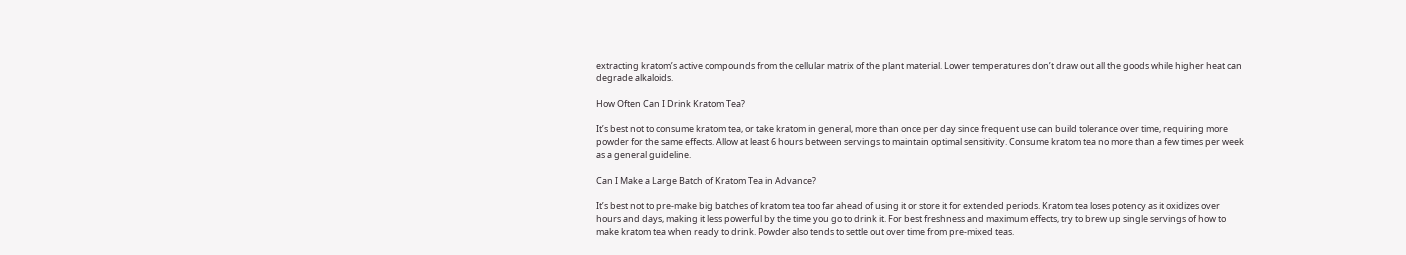extracting kratom’s active compounds from the cellular matrix of the plant material. Lower temperatures don’t draw out all the goods while higher heat can degrade alkaloids.

How Often Can I Drink Kratom Tea?

It’s best not to consume kratom tea, or take kratom in general, more than once per day since frequent use can build tolerance over time, requiring more powder for the same effects. Allow at least 6 hours between servings to maintain optimal sensitivity. Consume kratom tea no more than a few times per week as a general guideline.

Can I Make a Large Batch of Kratom Tea in Advance?

It’s best not to pre-make big batches of kratom tea too far ahead of using it or store it for extended periods. Kratom tea loses potency as it oxidizes over hours and days, making it less powerful by the time you go to drink it. For best freshness and maximum effects, try to brew up single servings of how to make kratom tea when ready to drink. Powder also tends to settle out over time from pre-mixed teas.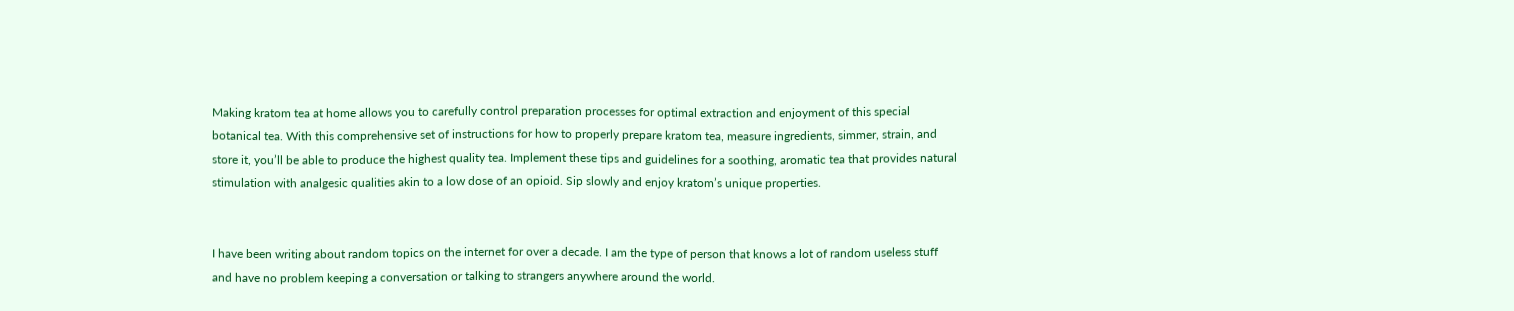Making kratom tea at home allows you to carefully control preparation processes for optimal extraction and enjoyment of this special botanical tea. With this comprehensive set of instructions for how to properly prepare kratom tea, measure ingredients, simmer, strain, and store it, you’ll be able to produce the highest quality tea. Implement these tips and guidelines for a soothing, aromatic tea that provides natural stimulation with analgesic qualities akin to a low dose of an opioid. Sip slowly and enjoy kratom’s unique properties.


I have been writing about random topics on the internet for over a decade. I am the type of person that knows a lot of random useless stuff and have no problem keeping a conversation or talking to strangers anywhere around the world.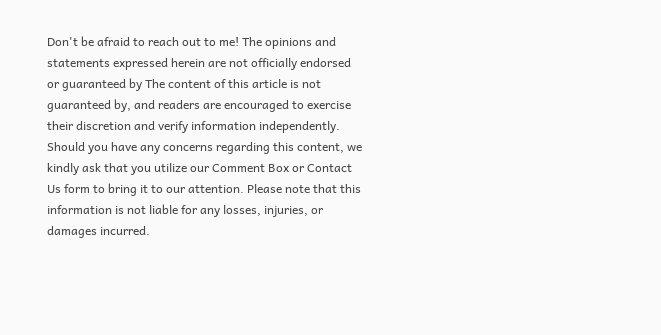Don't be afraid to reach out to me! The opinions and statements expressed herein are not officially endorsed or guaranteed by The content of this article is not guaranteed by, and readers are encouraged to exercise their discretion and verify information independently. Should you have any concerns regarding this content, we kindly ask that you utilize our Comment Box or Contact Us form to bring it to our attention. Please note that this information is not liable for any losses, injuries, or damages incurred.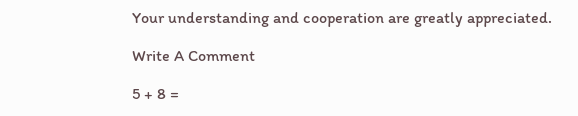Your understanding and cooperation are greatly appreciated.

Write A Comment

5 + 8 =